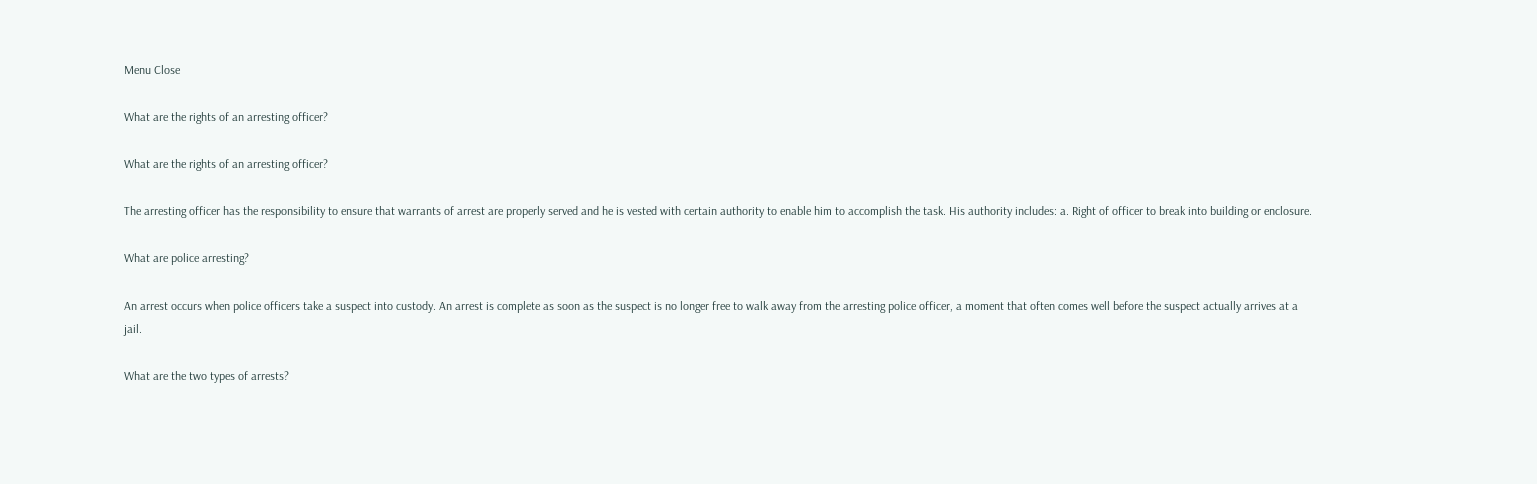Menu Close

What are the rights of an arresting officer?

What are the rights of an arresting officer?

The arresting officer has the responsibility to ensure that warrants of arrest are properly served and he is vested with certain authority to enable him to accomplish the task. His authority includes: a. Right of officer to break into building or enclosure.

What are police arresting?

An arrest occurs when police officers take a suspect into custody. An arrest is complete as soon as the suspect is no longer free to walk away from the arresting police officer, a moment that often comes well before the suspect actually arrives at a jail.

What are the two types of arrests?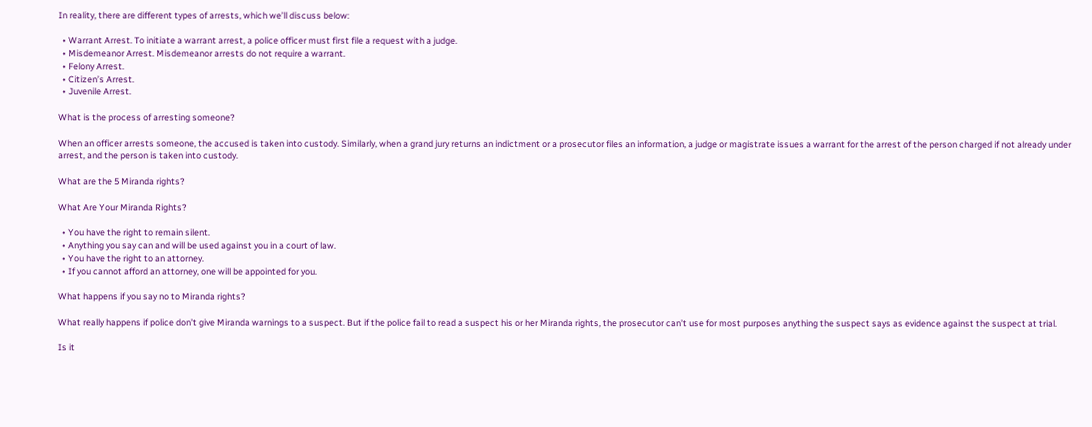In reality, there are different types of arrests, which we’ll discuss below:

  • Warrant Arrest. To initiate a warrant arrest, a police officer must first file a request with a judge.
  • Misdemeanor Arrest. Misdemeanor arrests do not require a warrant.
  • Felony Arrest.
  • Citizen’s Arrest.
  • Juvenile Arrest.

What is the process of arresting someone?

When an officer arrests someone, the accused is taken into custody. Similarly, when a grand jury returns an indictment or a prosecutor files an information, a judge or magistrate issues a warrant for the arrest of the person charged if not already under arrest, and the person is taken into custody.

What are the 5 Miranda rights?

What Are Your Miranda Rights?

  • You have the right to remain silent.
  • Anything you say can and will be used against you in a court of law.
  • You have the right to an attorney.
  • If you cannot afford an attorney, one will be appointed for you.

What happens if you say no to Miranda rights?

What really happens if police don’t give Miranda warnings to a suspect. But if the police fail to read a suspect his or her Miranda rights, the prosecutor can’t use for most purposes anything the suspect says as evidence against the suspect at trial.

Is it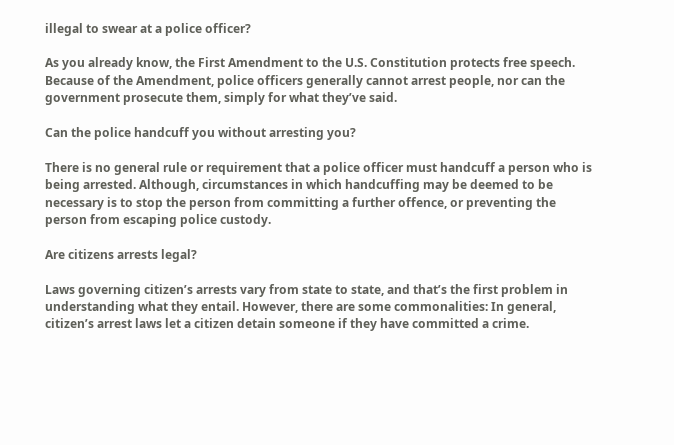illegal to swear at a police officer?

As you already know, the First Amendment to the U.S. Constitution protects free speech. Because of the Amendment, police officers generally cannot arrest people, nor can the government prosecute them, simply for what they’ve said.

Can the police handcuff you without arresting you?

There is no general rule or requirement that a police officer must handcuff a person who is being arrested. Although, circumstances in which handcuffing may be deemed to be necessary is to stop the person from committing a further offence, or preventing the person from escaping police custody.

Are citizens arrests legal?

Laws governing citizen’s arrests vary from state to state, and that’s the first problem in understanding what they entail. However, there are some commonalities: In general, citizen’s arrest laws let a citizen detain someone if they have committed a crime.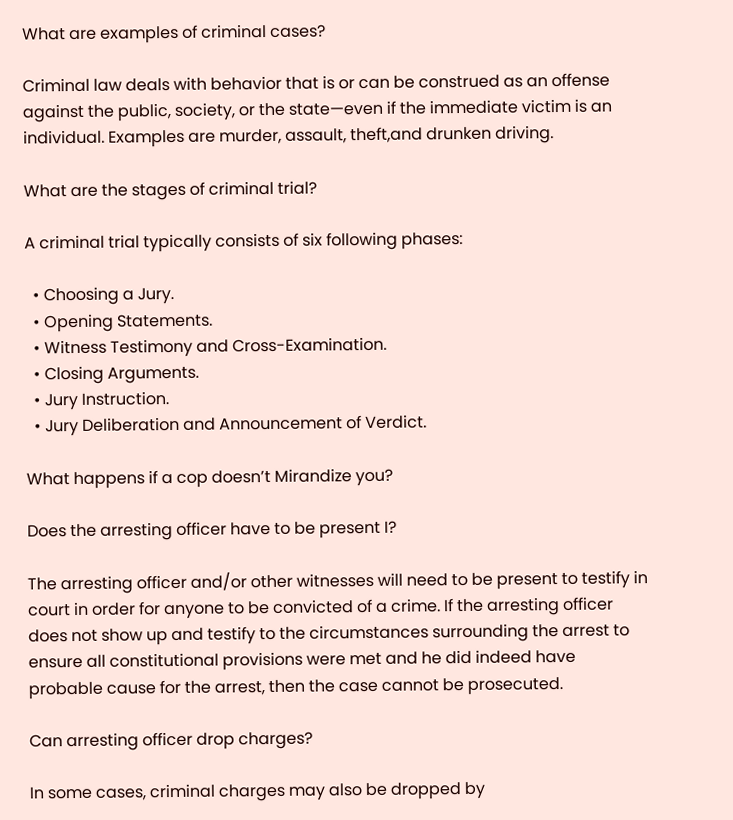What are examples of criminal cases?

Criminal law deals with behavior that is or can be construed as an offense against the public, society, or the state—even if the immediate victim is an individual. Examples are murder, assault, theft,and drunken driving.

What are the stages of criminal trial?

A criminal trial typically consists of six following phases:

  • Choosing a Jury.
  • Opening Statements.
  • Witness Testimony and Cross-Examination.
  • Closing Arguments.
  • Jury Instruction.
  • Jury Deliberation and Announcement of Verdict.

What happens if a cop doesn’t Mirandize you?

Does the arresting officer have to be present I?

The arresting officer and/or other witnesses will need to be present to testify in court in order for anyone to be convicted of a crime. If the arresting officer does not show up and testify to the circumstances surrounding the arrest to ensure all constitutional provisions were met and he did indeed have probable cause for the arrest, then the case cannot be prosecuted.

Can arresting officer drop charges?

In some cases, criminal charges may also be dropped by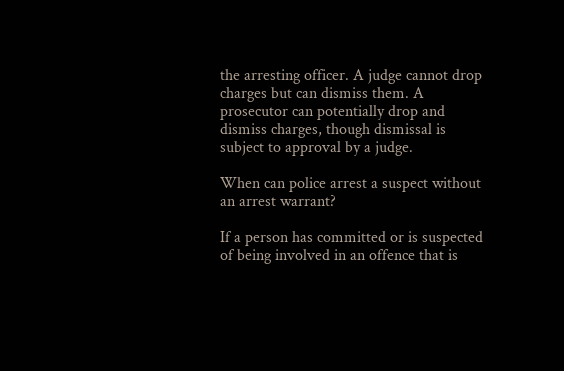the arresting officer. A judge cannot drop charges but can dismiss them. A prosecutor can potentially drop and dismiss charges, though dismissal is subject to approval by a judge.

When can police arrest a suspect without an arrest warrant?

If a person has committed or is suspected of being involved in an offence that is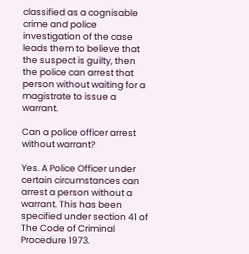classified as a cognisable crime and police investigation of the case leads them to believe that the suspect is guilty, then the police can arrest that person without waiting for a magistrate to issue a warrant.

Can a police officer arrest without warrant?

Yes. A Police Officer under certain circumstances can arrest a person without a warrant. This has been specified under section 41 of The Code of Criminal Procedure 1973.